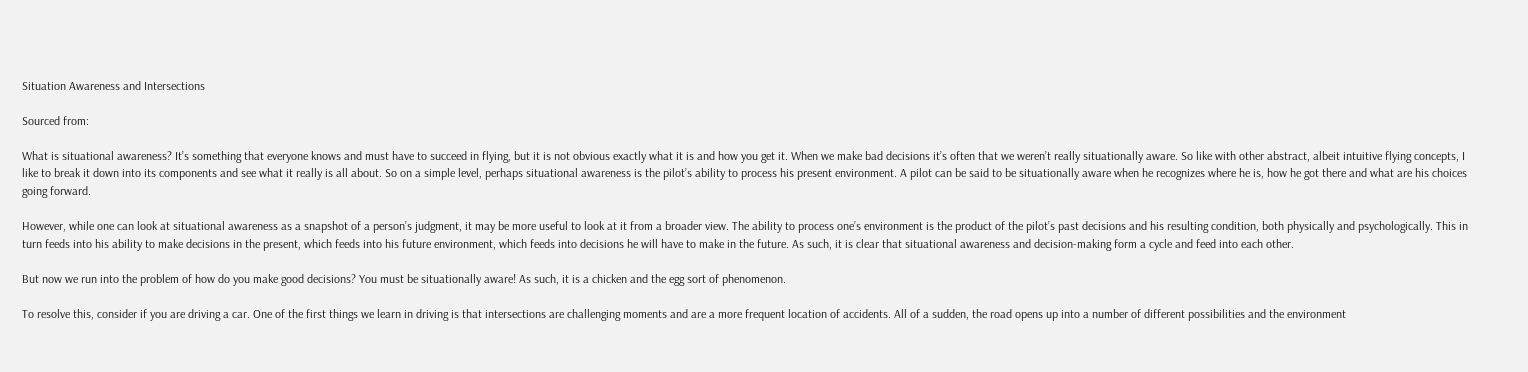Situation Awareness and Intersections

Sourced from:

What is situational awareness? It’s something that everyone knows and must have to succeed in flying, but it is not obvious exactly what it is and how you get it. When we make bad decisions it’s often that we weren’t really situationally aware. So like with other abstract, albeit intuitive flying concepts, I like to break it down into its components and see what it really is all about. So on a simple level, perhaps situational awareness is the pilot’s ability to process his present environment. A pilot can be said to be situationally aware when he recognizes where he is, how he got there and what are his choices going forward.

However, while one can look at situational awareness as a snapshot of a person’s judgment, it may be more useful to look at it from a broader view. The ability to process one’s environment is the product of the pilot’s past decisions and his resulting condition, both physically and psychologically. This in turn feeds into his ability to make decisions in the present, which feeds into his future environment, which feeds into decisions he will have to make in the future. As such, it is clear that situational awareness and decision-making form a cycle and feed into each other.

But now we run into the problem of how do you make good decisions? You must be situationally aware! As such, it is a chicken and the egg sort of phenomenon.

To resolve this, consider if you are driving a car. One of the first things we learn in driving is that intersections are challenging moments and are a more frequent location of accidents. All of a sudden, the road opens up into a number of different possibilities and the environment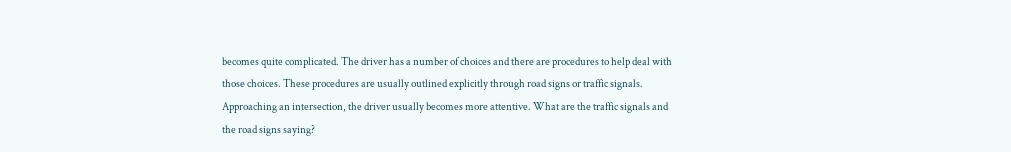becomes quite complicated. The driver has a number of choices and there are procedures to help deal with those choices. These procedures are usually outlined explicitly through road signs or traffic signals. Approaching an intersection, the driver usually becomes more attentive. What are the traffic signals and the road signs saying?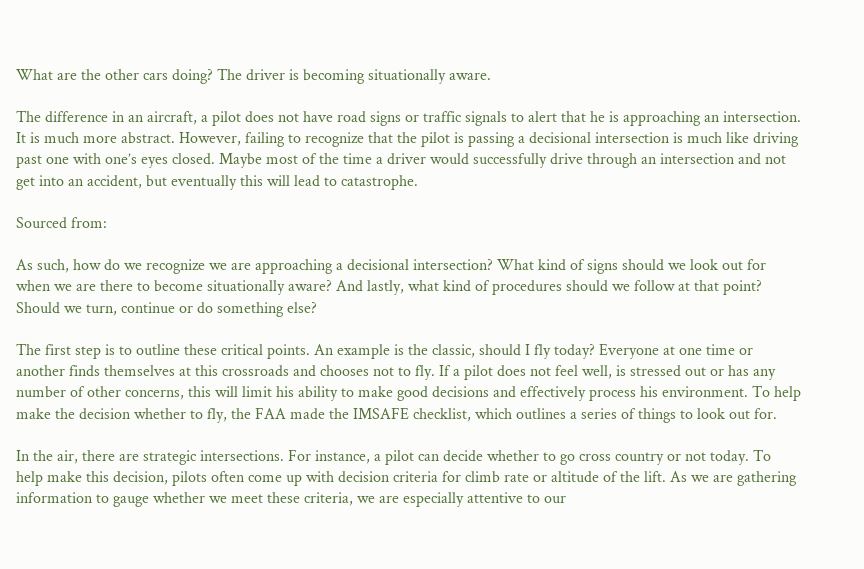What are the other cars doing? The driver is becoming situationally aware.

The difference in an aircraft, a pilot does not have road signs or traffic signals to alert that he is approaching an intersection. It is much more abstract. However, failing to recognize that the pilot is passing a decisional intersection is much like driving past one with one’s eyes closed. Maybe most of the time a driver would successfully drive through an intersection and not get into an accident, but eventually this will lead to catastrophe.

Sourced from:

As such, how do we recognize we are approaching a decisional intersection? What kind of signs should we look out for when we are there to become situationally aware? And lastly, what kind of procedures should we follow at that point? Should we turn, continue or do something else?

The first step is to outline these critical points. An example is the classic, should I fly today? Everyone at one time or another finds themselves at this crossroads and chooses not to fly. If a pilot does not feel well, is stressed out or has any number of other concerns, this will limit his ability to make good decisions and effectively process his environment. To help make the decision whether to fly, the FAA made the IMSAFE checklist, which outlines a series of things to look out for.

In the air, there are strategic intersections. For instance, a pilot can decide whether to go cross country or not today. To help make this decision, pilots often come up with decision criteria for climb rate or altitude of the lift. As we are gathering information to gauge whether we meet these criteria, we are especially attentive to our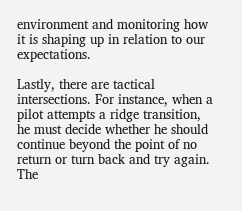environment and monitoring how it is shaping up in relation to our expectations.

Lastly, there are tactical intersections. For instance, when a pilot attempts a ridge transition, he must decide whether he should continue beyond the point of no return or turn back and try again. The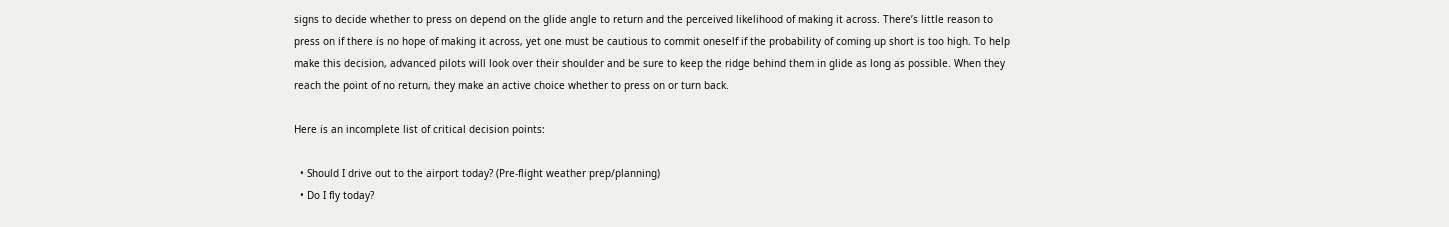signs to decide whether to press on depend on the glide angle to return and the perceived likelihood of making it across. There’s little reason to press on if there is no hope of making it across, yet one must be cautious to commit oneself if the probability of coming up short is too high. To help make this decision, advanced pilots will look over their shoulder and be sure to keep the ridge behind them in glide as long as possible. When they reach the point of no return, they make an active choice whether to press on or turn back.

Here is an incomplete list of critical decision points:

  • Should I drive out to the airport today? (Pre-flight weather prep/planning)
  • Do I fly today?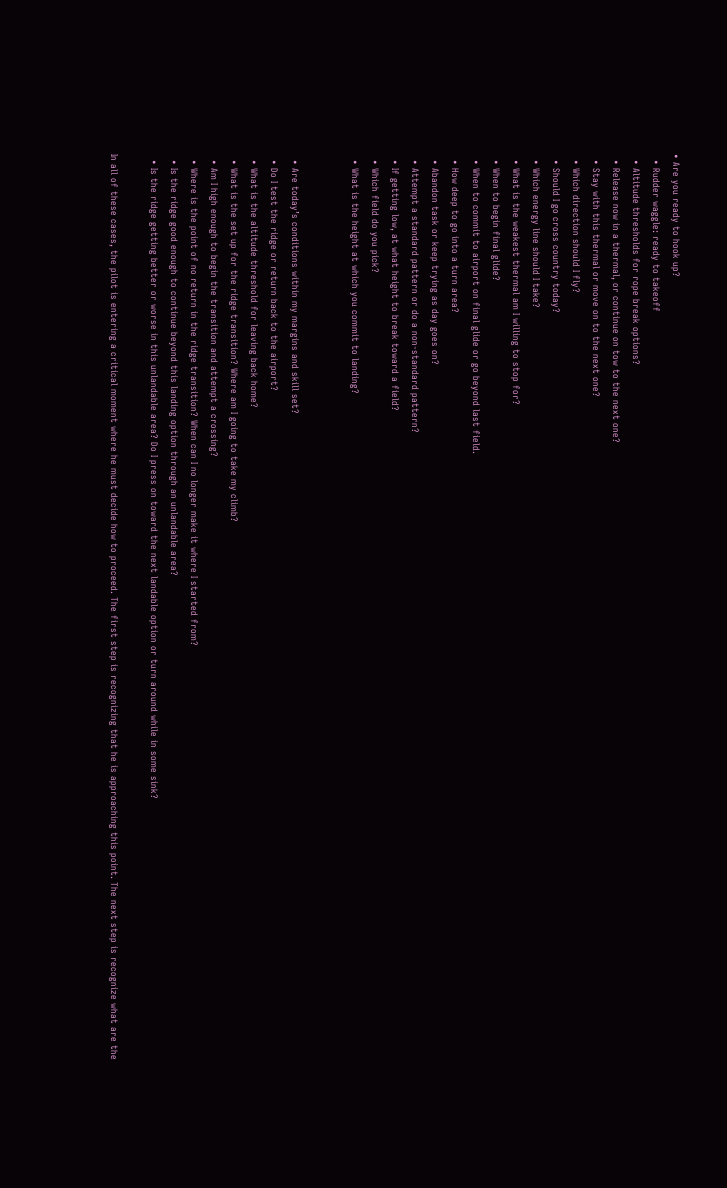• Are you ready to hook up?
  • Rudder waggle: ready to takeoff
  • Altitude thresholds for rope break options?
  • Release now in a thermal, or continue on tow to the next one?
  • Stay with this thermal or move on to the next one?
  • Which direction should I fly?
  • Should I go cross country today?
  • Which energy line should I take?
  • What is the weakest thermal am I willing to stop for?
  • When to begin final glide?
  • When to commit to airport on final glide or go beyond last field.
  • How deep to go into a turn area?
  • Abandon task or keep trying as day goes on?
  • Attempt a standard pattern or do a non-standard pattern?
  • If getting low, at what height to break toward a field?
  • Which field do you pick?
  • What is the height at which you commit to landing?


  • Are today’s conditions within my margins and skill set?
  • Do I test the ridge or return back to the airport?
  • What is the altitude threshold for leaving back home?
  • What is the set up for the ridge transition? Where am I going to take my climb?
  • Am I high enough to begin the transition and attempt a crossing?
  • Where is the point of no return in the ridge transition? When can I no longer make it where I started from?
  • Is the ridge good enough to continue beyond this landing option through an unlandable area?
  • Is the ridge getting better or worse in this unlandable area? Do I press on toward the next landable option or turn around while in some sink?

In all of these cases, the pilot is entering a critical moment where he must decide how to proceed. The first step is recognizing that he is approaching this point. The next step is recognize what are the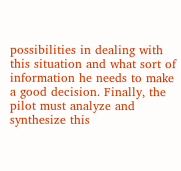possibilities in dealing with this situation and what sort of information he needs to make a good decision. Finally, the pilot must analyze and synthesize this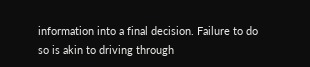information into a final decision. Failure to do so is akin to driving through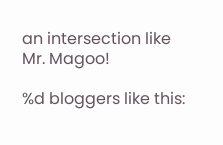an intersection like Mr. Magoo!

%d bloggers like this: